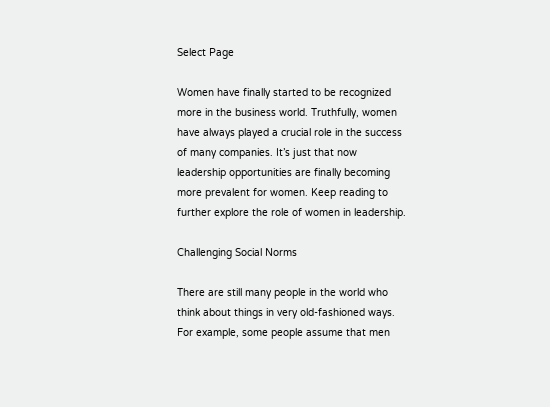Select Page

Women have finally started to be recognized more in the business world. Truthfully, women have always played a crucial role in the success of many companies. It’s just that now leadership opportunities are finally becoming more prevalent for women. Keep reading to further explore the role of women in leadership.

Challenging Social Norms

There are still many people in the world who think about things in very old-fashioned ways. For example, some people assume that men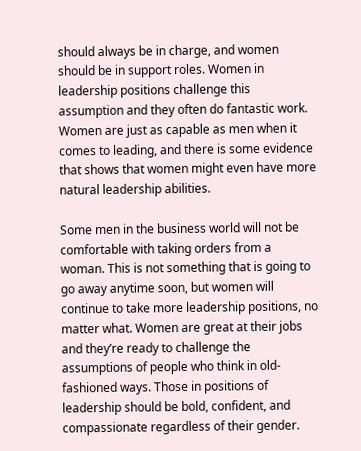should always be in charge, and women should be in support roles. Women in leadership positions challenge this assumption and they often do fantastic work. Women are just as capable as men when it comes to leading, and there is some evidence that shows that women might even have more natural leadership abilities.

Some men in the business world will not be comfortable with taking orders from a woman. This is not something that is going to go away anytime soon, but women will continue to take more leadership positions, no matter what. Women are great at their jobs and they’re ready to challenge the assumptions of people who think in old-fashioned ways. Those in positions of leadership should be bold, confident, and compassionate regardless of their gender.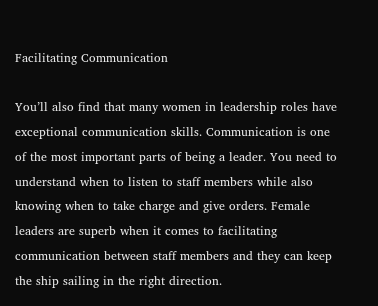Facilitating Communication

You’ll also find that many women in leadership roles have exceptional communication skills. Communication is one of the most important parts of being a leader. You need to understand when to listen to staff members while also knowing when to take charge and give orders. Female leaders are superb when it comes to facilitating communication between staff members and they can keep the ship sailing in the right direction.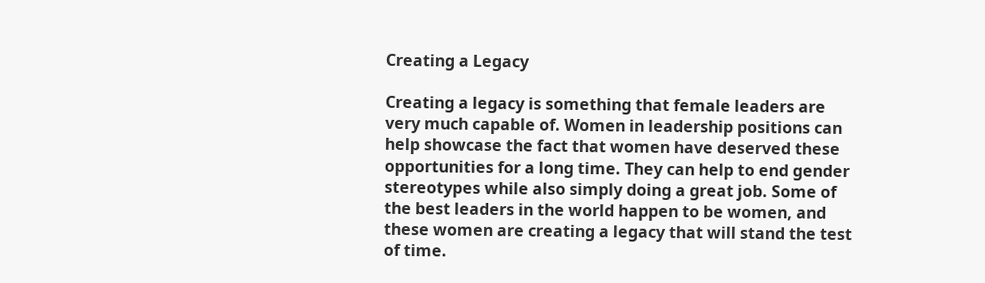Creating a Legacy

Creating a legacy is something that female leaders are very much capable of. Women in leadership positions can help showcase the fact that women have deserved these opportunities for a long time. They can help to end gender stereotypes while also simply doing a great job. Some of the best leaders in the world happen to be women, and these women are creating a legacy that will stand the test of time.